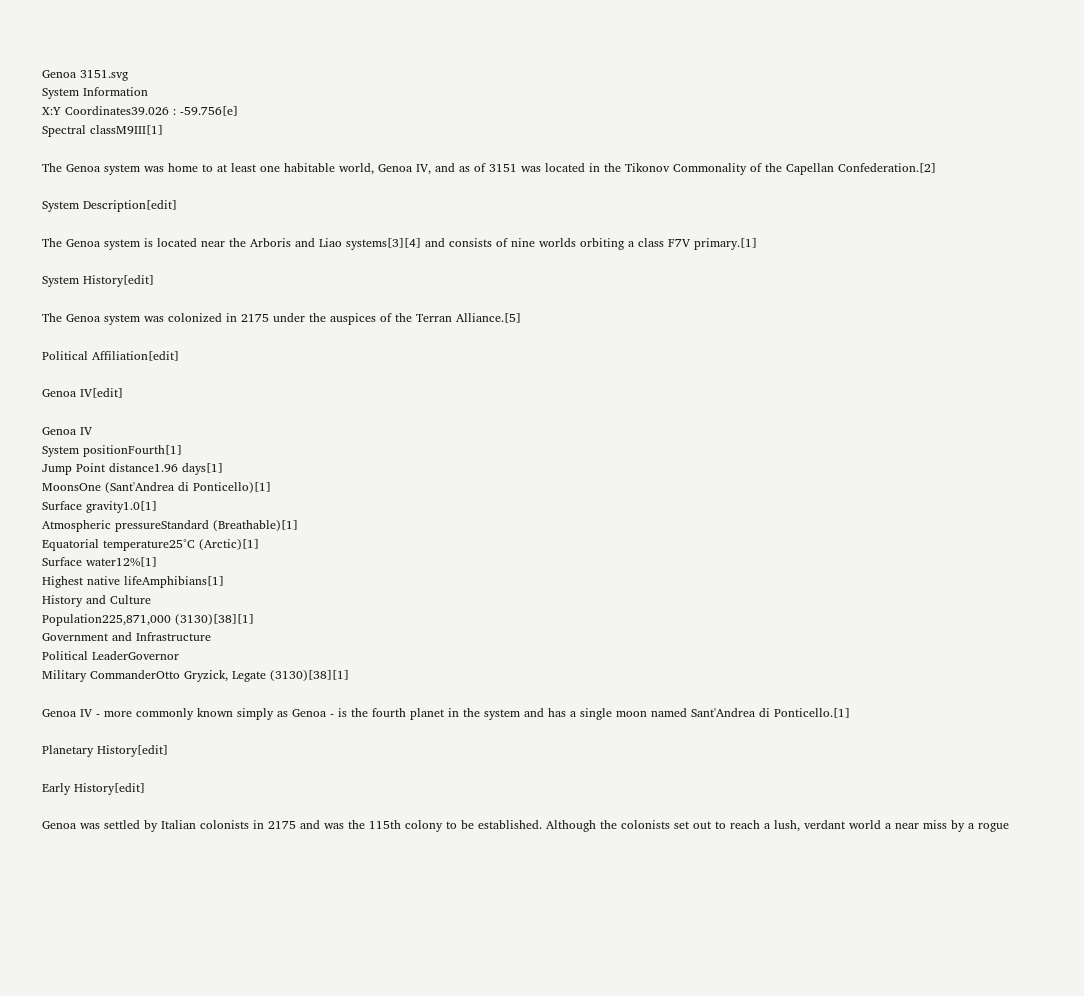Genoa 3151.svg
System Information
X:Y Coordinates39.026 : -59.756[e]
Spectral classM9III[1]

The Genoa system was home to at least one habitable world, Genoa IV, and as of 3151 was located in the Tikonov Commonality of the Capellan Confederation.[2]

System Description[edit]

The Genoa system is located near the Arboris and Liao systems[3][4] and consists of nine worlds orbiting a class F7V primary.[1]

System History[edit]

The Genoa system was colonized in 2175 under the auspices of the Terran Alliance.[5]

Political Affiliation[edit]

Genoa IV[edit]

Genoa IV
System positionFourth[1]
Jump Point distance1.96 days[1]
MoonsOne (Sant'Andrea di Ponticello)[1]
Surface gravity1.0[1]
Atmospheric pressureStandard (Breathable)[1]
Equatorial temperature25°C (Arctic)[1]
Surface water12%[1]
Highest native lifeAmphibians[1]
History and Culture
Population225,871,000 (3130)[38][1]
Government and Infrastructure
Political LeaderGovernor
Military CommanderOtto Gryzick, Legate (3130)[38][1]

Genoa IV - more commonly known simply as Genoa - is the fourth planet in the system and has a single moon named Sant'Andrea di Ponticello.[1]

Planetary History[edit]

Early History[edit]

Genoa was settled by Italian colonists in 2175 and was the 115th colony to be established. Although the colonists set out to reach a lush, verdant world a near miss by a rogue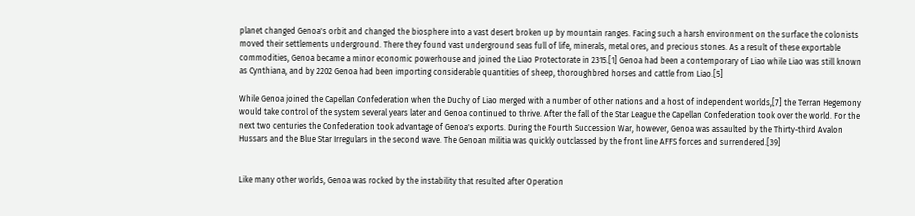planet changed Genoa's orbit and changed the biosphere into a vast desert broken up by mountain ranges. Facing such a harsh environment on the surface the colonists moved their settlements underground. There they found vast underground seas full of life, minerals, metal ores, and precious stones. As a result of these exportable commodities, Genoa became a minor economic powerhouse and joined the Liao Protectorate in 2315.[1] Genoa had been a contemporary of Liao while Liao was still known as Cynthiana, and by 2202 Genoa had been importing considerable quantities of sheep, thoroughbred horses and cattle from Liao.[5]

While Genoa joined the Capellan Confederation when the Duchy of Liao merged with a number of other nations and a host of independent worlds,[7] the Terran Hegemony would take control of the system several years later and Genoa continued to thrive. After the fall of the Star League the Capellan Confederation took over the world. For the next two centuries the Confederation took advantage of Genoa's exports. During the Fourth Succession War, however, Genoa was assaulted by the Thirty-third Avalon Hussars and the Blue Star Irregulars in the second wave. The Genoan militia was quickly outclassed by the front line AFFS forces and surrendered.[39]


Like many other worlds, Genoa was rocked by the instability that resulted after Operation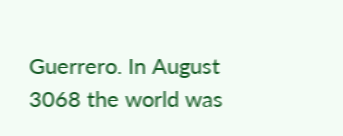Guerrero. In August 3068 the world was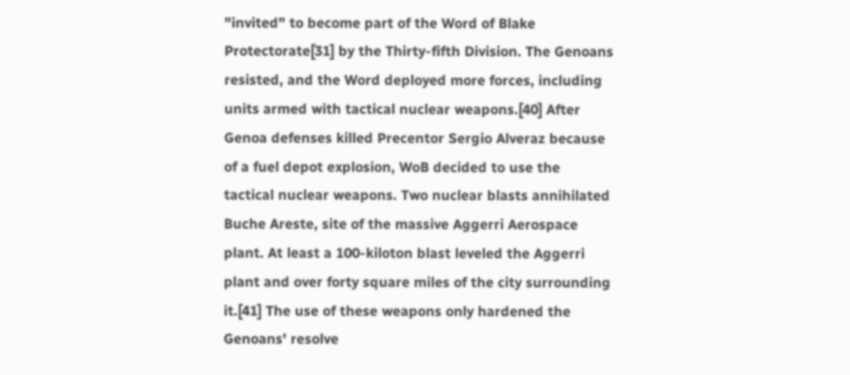"invited" to become part of the Word of Blake Protectorate[31] by the Thirty-fifth Division. The Genoans resisted, and the Word deployed more forces, including units armed with tactical nuclear weapons.[40] After Genoa defenses killed Precentor Sergio Alveraz because of a fuel depot explosion, WoB decided to use the tactical nuclear weapons. Two nuclear blasts annihilated Buche Areste, site of the massive Aggerri Aerospace plant. At least a 100-kiloton blast leveled the Aggerri plant and over forty square miles of the city surrounding it.[41] The use of these weapons only hardened the Genoans' resolve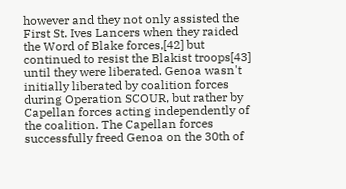however and they not only assisted the First St. Ives Lancers when they raided the Word of Blake forces,[42] but continued to resist the Blakist troops[43] until they were liberated. Genoa wasn't initially liberated by coalition forces during Operation SCOUR, but rather by Capellan forces acting independently of the coalition. The Capellan forces successfully freed Genoa on the 30th of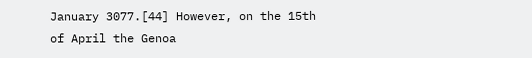January 3077.[44] However, on the 15th of April the Genoa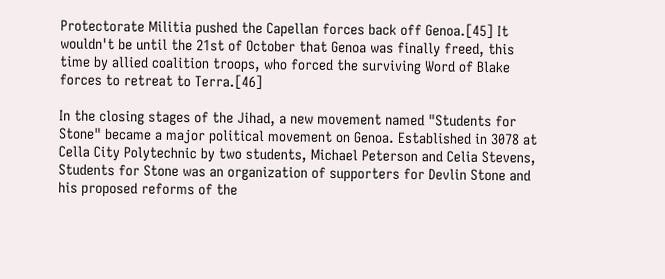Protectorate Militia pushed the Capellan forces back off Genoa.[45] It wouldn't be until the 21st of October that Genoa was finally freed, this time by allied coalition troops, who forced the surviving Word of Blake forces to retreat to Terra.[46]

In the closing stages of the Jihad, a new movement named "Students for Stone" became a major political movement on Genoa. Established in 3078 at Cella City Polytechnic by two students, Michael Peterson and Celia Stevens, Students for Stone was an organization of supporters for Devlin Stone and his proposed reforms of the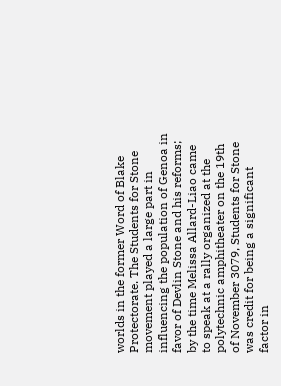worlds in the former Word of Blake Protectorate. The Students for Stone movement played a large part in influencing the population of Genoa in favor of Devlin Stone and his reforms; by the time Melissa Allard-Liao came to speak at a rally organized at the polytechnic amphitheater on the 19th of November 3079, Students for Stone was credit for being a significant factor in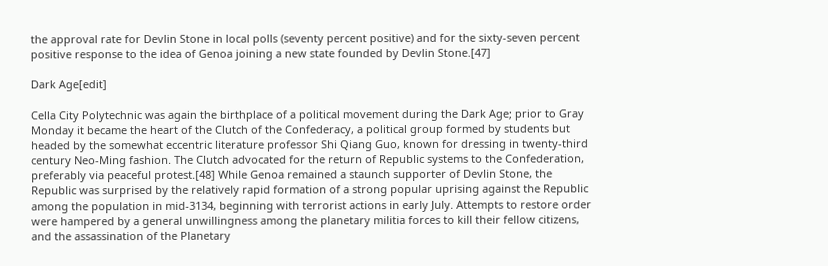the approval rate for Devlin Stone in local polls (seventy percent positive) and for the sixty-seven percent positive response to the idea of Genoa joining a new state founded by Devlin Stone.[47]

Dark Age[edit]

Cella City Polytechnic was again the birthplace of a political movement during the Dark Age; prior to Gray Monday it became the heart of the Clutch of the Confederacy, a political group formed by students but headed by the somewhat eccentric literature professor Shi Qiang Guo, known for dressing in twenty-third century Neo-Ming fashion. The Clutch advocated for the return of Republic systems to the Confederation, preferably via peaceful protest.[48] While Genoa remained a staunch supporter of Devlin Stone, the Republic was surprised by the relatively rapid formation of a strong popular uprising against the Republic among the population in mid-3134, beginning with terrorist actions in early July. Attempts to restore order were hampered by a general unwillingness among the planetary militia forces to kill their fellow citizens, and the assassination of the Planetary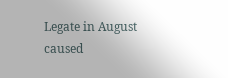Legate in August caused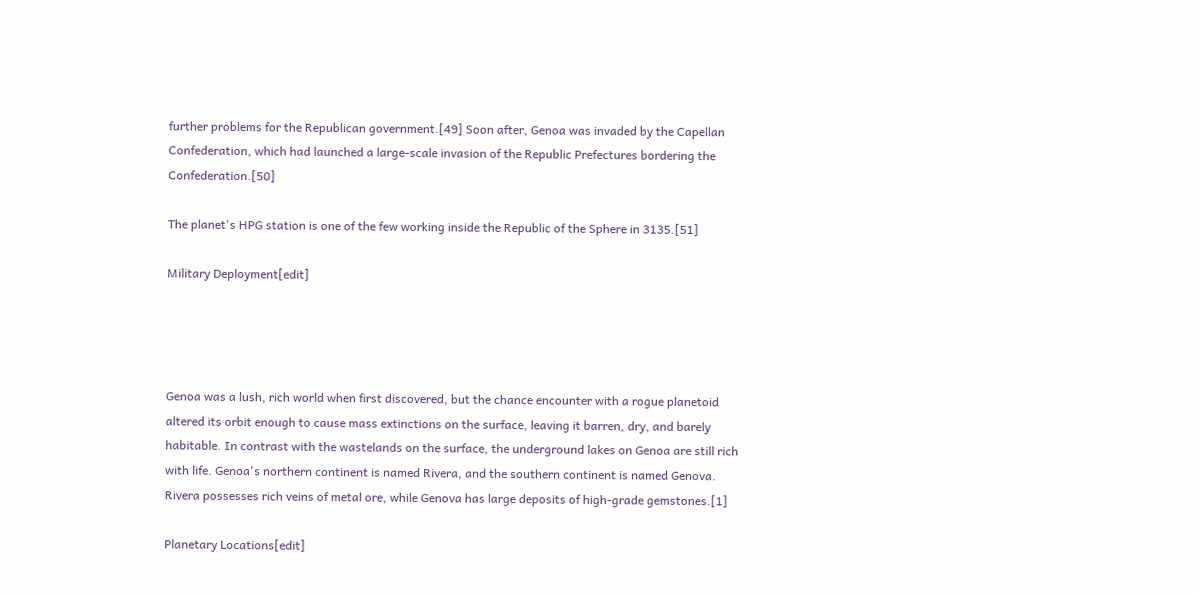further problems for the Republican government.[49] Soon after, Genoa was invaded by the Capellan Confederation, which had launched a large-scale invasion of the Republic Prefectures bordering the Confederation.[50]

The planet's HPG station is one of the few working inside the Republic of the Sphere in 3135.[51]

Military Deployment[edit]




Genoa was a lush, rich world when first discovered, but the chance encounter with a rogue planetoid altered its orbit enough to cause mass extinctions on the surface, leaving it barren, dry, and barely habitable. In contrast with the wastelands on the surface, the underground lakes on Genoa are still rich with life. Genoa's northern continent is named Rivera, and the southern continent is named Genova. Rivera possesses rich veins of metal ore, while Genova has large deposits of high-grade gemstones.[1]

Planetary Locations[edit]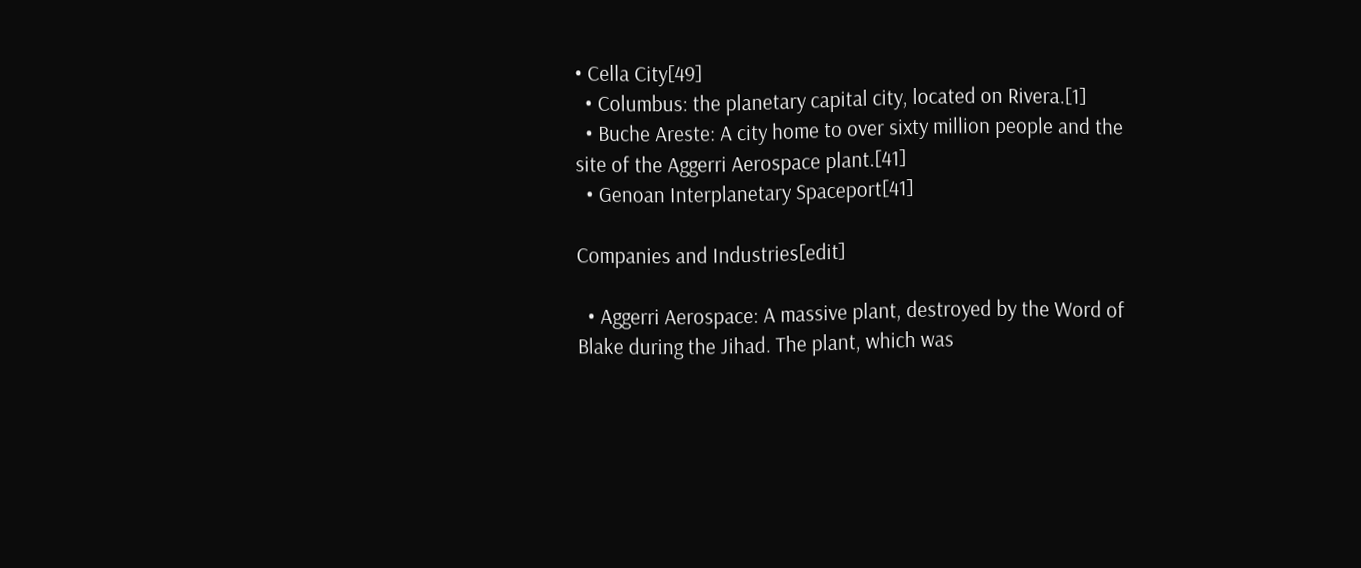• Cella City[49]
  • Columbus: the planetary capital city, located on Rivera.[1]
  • Buche Areste: A city home to over sixty million people and the site of the Aggerri Aerospace plant.[41]
  • Genoan Interplanetary Spaceport[41]

Companies and Industries[edit]

  • Aggerri Aerospace: A massive plant, destroyed by the Word of Blake during the Jihad. The plant, which was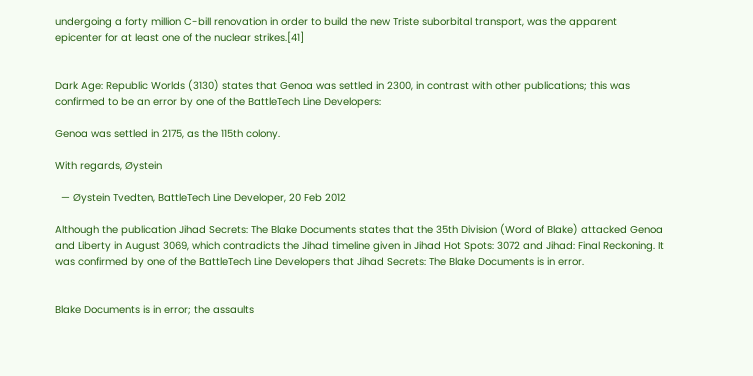undergoing a forty million C-bill renovation in order to build the new Triste suborbital transport, was the apparent epicenter for at least one of the nuclear strikes.[41]


Dark Age: Republic Worlds (3130) states that Genoa was settled in 2300, in contrast with other publications; this was confirmed to be an error by one of the BattleTech Line Developers:

Genoa was settled in 2175, as the 115th colony.

With regards, Øystein

  — Øystein Tvedten, BattleTech Line Developer, 20 Feb 2012

Although the publication Jihad Secrets: The Blake Documents states that the 35th Division (Word of Blake) attacked Genoa and Liberty in August 3069, which contradicts the Jihad timeline given in Jihad Hot Spots: 3072 and Jihad: Final Reckoning. It was confirmed by one of the BattleTech Line Developers that Jihad Secrets: The Blake Documents is in error.


Blake Documents is in error; the assaults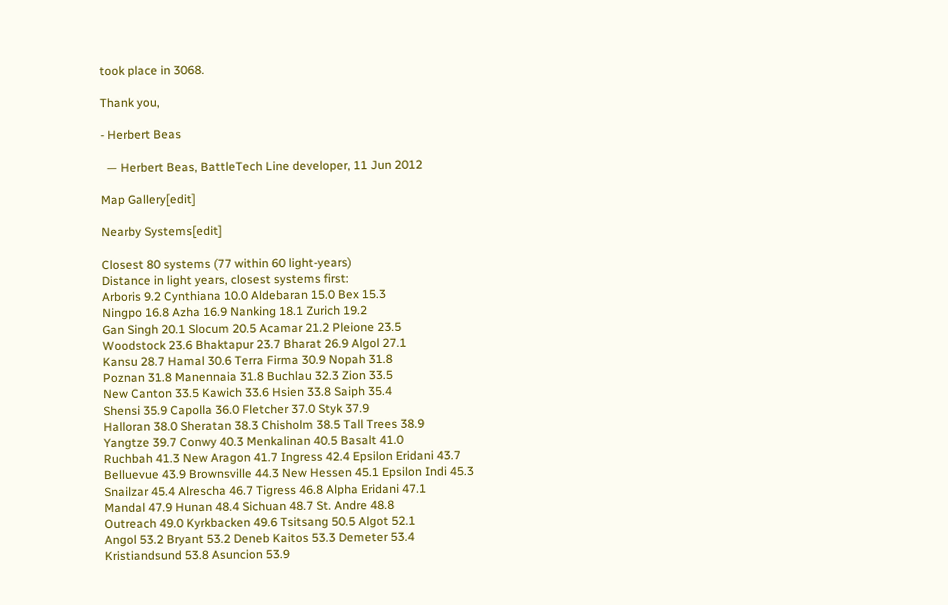took place in 3068.

Thank you,

- Herbert Beas

  — Herbert Beas, BattleTech Line developer, 11 Jun 2012

Map Gallery[edit]

Nearby Systems[edit]

Closest 80 systems (77 within 60 light-years)
Distance in light years, closest systems first:
Arboris 9.2 Cynthiana 10.0 Aldebaran 15.0 Bex 15.3
Ningpo 16.8 Azha 16.9 Nanking 18.1 Zurich 19.2
Gan Singh 20.1 Slocum 20.5 Acamar 21.2 Pleione 23.5
Woodstock 23.6 Bhaktapur 23.7 Bharat 26.9 Algol 27.1
Kansu 28.7 Hamal 30.6 Terra Firma 30.9 Nopah 31.8
Poznan 31.8 Manennaia 31.8 Buchlau 32.3 Zion 33.5
New Canton 33.5 Kawich 33.6 Hsien 33.8 Saiph 35.4
Shensi 35.9 Capolla 36.0 Fletcher 37.0 Styk 37.9
Halloran 38.0 Sheratan 38.3 Chisholm 38.5 Tall Trees 38.9
Yangtze 39.7 Conwy 40.3 Menkalinan 40.5 Basalt 41.0
Ruchbah 41.3 New Aragon 41.7 Ingress 42.4 Epsilon Eridani 43.7
Belluevue 43.9 Brownsville 44.3 New Hessen 45.1 Epsilon Indi 45.3
Snailzar 45.4 Alrescha 46.7 Tigress 46.8 Alpha Eridani 47.1
Mandal 47.9 Hunan 48.4 Sichuan 48.7 St. Andre 48.8
Outreach 49.0 Kyrkbacken 49.6 Tsitsang 50.5 Algot 52.1
Angol 53.2 Bryant 53.2 Deneb Kaitos 53.3 Demeter 53.4
Kristiandsund 53.8 Asuncion 53.9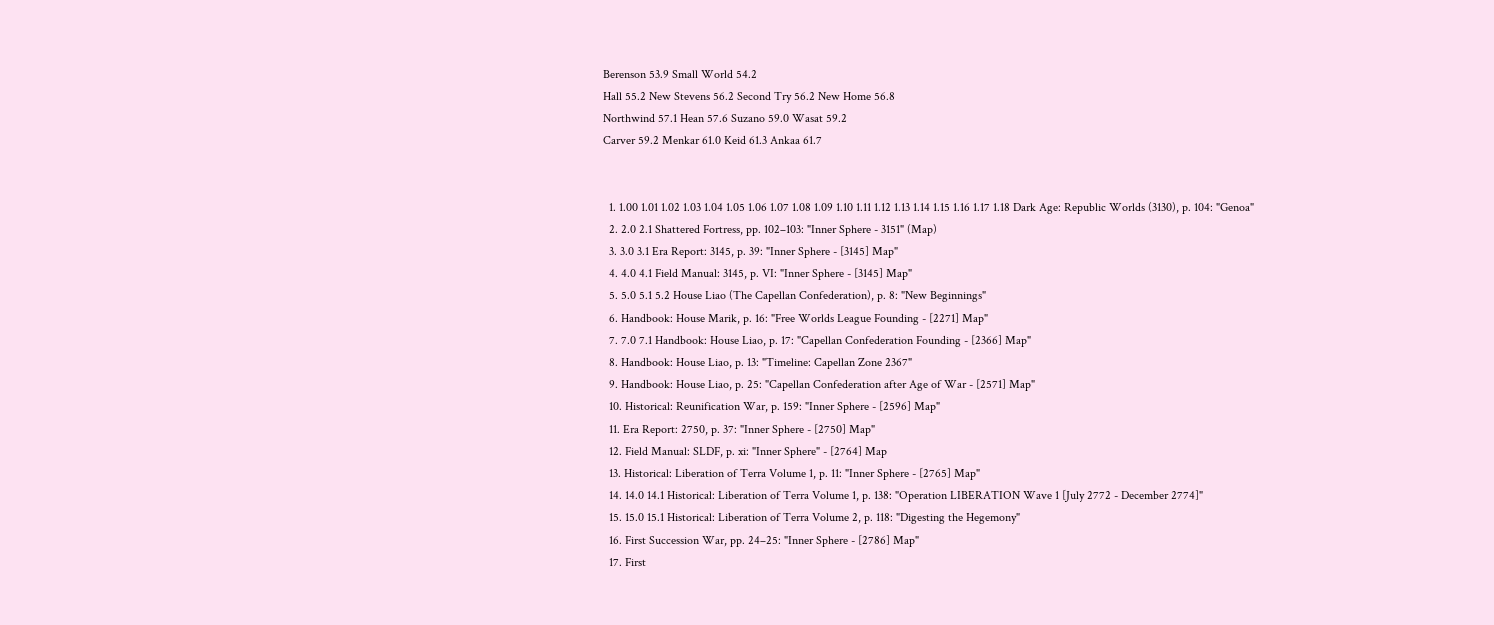Berenson 53.9 Small World 54.2
Hall 55.2 New Stevens 56.2 Second Try 56.2 New Home 56.8
Northwind 57.1 Hean 57.6 Suzano 59.0 Wasat 59.2
Carver 59.2 Menkar 61.0 Keid 61.3 Ankaa 61.7


  1. 1.00 1.01 1.02 1.03 1.04 1.05 1.06 1.07 1.08 1.09 1.10 1.11 1.12 1.13 1.14 1.15 1.16 1.17 1.18 Dark Age: Republic Worlds (3130), p. 104: "Genoa"
  2. 2.0 2.1 Shattered Fortress, pp. 102–103: "Inner Sphere - 3151" (Map)
  3. 3.0 3.1 Era Report: 3145, p. 39: "Inner Sphere - [3145] Map"
  4. 4.0 4.1 Field Manual: 3145, p. VI: "Inner Sphere - [3145] Map"
  5. 5.0 5.1 5.2 House Liao (The Capellan Confederation), p. 8: "New Beginnings"
  6. Handbook: House Marik, p. 16: "Free Worlds League Founding - [2271] Map"
  7. 7.0 7.1 Handbook: House Liao, p. 17: "Capellan Confederation Founding - [2366] Map"
  8. Handbook: House Liao, p. 13: "Timeline: Capellan Zone 2367"
  9. Handbook: House Liao, p. 25: "Capellan Confederation after Age of War - [2571] Map"
  10. Historical: Reunification War, p. 159: "Inner Sphere - [2596] Map"
  11. Era Report: 2750, p. 37: "Inner Sphere - [2750] Map"
  12. Field Manual: SLDF, p. xi: "Inner Sphere" - [2764] Map
  13. Historical: Liberation of Terra Volume 1, p. 11: "Inner Sphere - [2765] Map"
  14. 14.0 14.1 Historical: Liberation of Terra Volume 1, p. 138: "Operation LIBERATION Wave 1 [July 2772 - December 2774]"
  15. 15.0 15.1 Historical: Liberation of Terra Volume 2, p. 118: "Digesting the Hegemony"
  16. First Succession War, pp. 24–25: "Inner Sphere - [2786] Map"
  17. First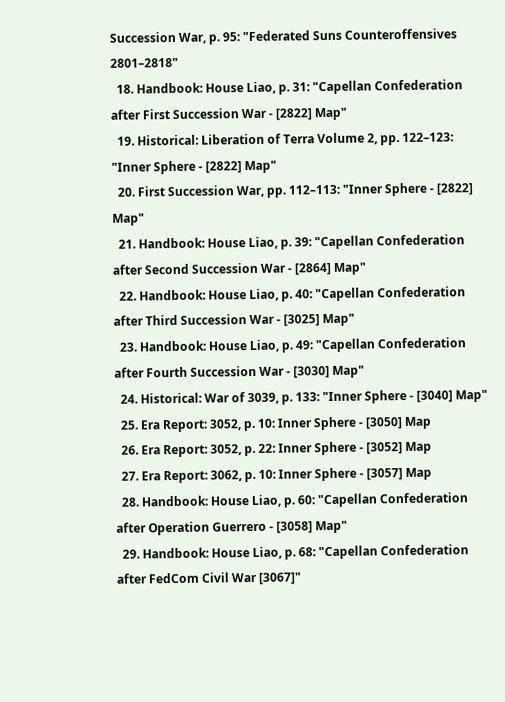Succession War, p. 95: "Federated Suns Counteroffensives 2801–2818"
  18. Handbook: House Liao, p. 31: "Capellan Confederation after First Succession War - [2822] Map"
  19. Historical: Liberation of Terra Volume 2, pp. 122–123: "Inner Sphere - [2822] Map"
  20. First Succession War, pp. 112–113: "Inner Sphere - [2822] Map"
  21. Handbook: House Liao, p. 39: "Capellan Confederation after Second Succession War - [2864] Map"
  22. Handbook: House Liao, p. 40: "Capellan Confederation after Third Succession War - [3025] Map"
  23. Handbook: House Liao, p. 49: "Capellan Confederation after Fourth Succession War - [3030] Map"
  24. Historical: War of 3039, p. 133: "Inner Sphere - [3040] Map"
  25. Era Report: 3052, p. 10: Inner Sphere - [3050] Map
  26. Era Report: 3052, p. 22: Inner Sphere - [3052] Map
  27. Era Report: 3062, p. 10: Inner Sphere - [3057] Map
  28. Handbook: House Liao, p. 60: "Capellan Confederation after Operation Guerrero - [3058] Map"
  29. Handbook: House Liao, p. 68: "Capellan Confederation after FedCom Civil War [3067]"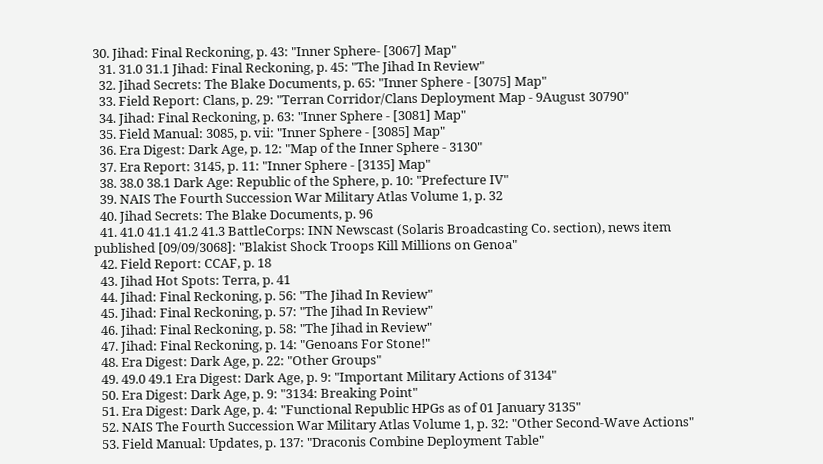30. Jihad: Final Reckoning, p. 43: "Inner Sphere- [3067] Map"
  31. 31.0 31.1 Jihad: Final Reckoning, p. 45: "The Jihad In Review"
  32. Jihad Secrets: The Blake Documents, p. 65: "Inner Sphere - [3075] Map"
  33. Field Report: Clans, p. 29: "Terran Corridor/Clans Deployment Map - 9August 30790"
  34. Jihad: Final Reckoning, p. 63: "Inner Sphere - [3081] Map"
  35. Field Manual: 3085, p. vii: "Inner Sphere - [3085] Map"
  36. Era Digest: Dark Age, p. 12: "Map of the Inner Sphere - 3130"
  37. Era Report: 3145, p. 11: "Inner Sphere - [3135] Map"
  38. 38.0 38.1 Dark Age: Republic of the Sphere, p. 10: "Prefecture IV"
  39. NAIS The Fourth Succession War Military Atlas Volume 1, p. 32
  40. Jihad Secrets: The Blake Documents, p. 96
  41. 41.0 41.1 41.2 41.3 BattleCorps: INN Newscast (Solaris Broadcasting Co. section), news item published [09/09/3068]: "Blakist Shock Troops Kill Millions on Genoa"
  42. Field Report: CCAF, p. 18
  43. Jihad Hot Spots: Terra, p. 41
  44. Jihad: Final Reckoning, p. 56: "The Jihad In Review"
  45. Jihad: Final Reckoning, p. 57: "The Jihad In Review"
  46. Jihad: Final Reckoning, p. 58: "The Jihad in Review"
  47. Jihad: Final Reckoning, p. 14: "Genoans For Stone!"
  48. Era Digest: Dark Age, p. 22: "Other Groups"
  49. 49.0 49.1 Era Digest: Dark Age, p. 9: "Important Military Actions of 3134"
  50. Era Digest: Dark Age, p. 9: "3134: Breaking Point"
  51. Era Digest: Dark Age, p. 4: "Functional Republic HPGs as of 01 January 3135"
  52. NAIS The Fourth Succession War Military Atlas Volume 1, p. 32: "Other Second-Wave Actions"
  53. Field Manual: Updates, p. 137: "Draconis Combine Deployment Table"